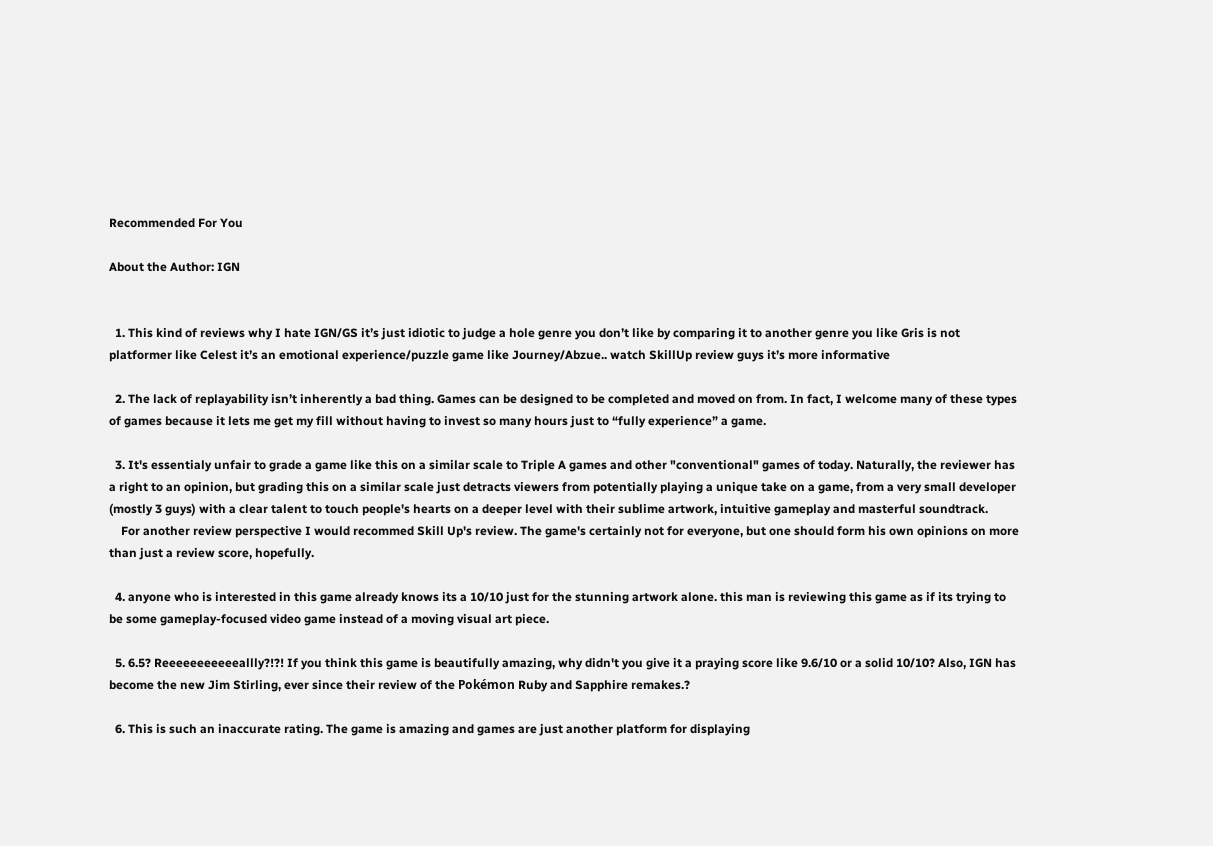Recommended For You

About the Author: IGN


  1. This kind of reviews why I hate IGN/GS it’s just idiotic to judge a hole genre you don’t like by comparing it to another genre you like Gris is not platformer like Celest it’s an emotional experience/puzzle game like Journey/Abzue.. watch SkillUp review guys it’s more informative

  2. The lack of replayability isn’t inherently a bad thing. Games can be designed to be completed and moved on from. In fact, I welcome many of these types of games because it lets me get my fill without having to invest so many hours just to “fully experience” a game.

  3. It's essentialy unfair to grade a game like this on a similar scale to Triple A games and other "conventional" games of today. Naturally, the reviewer has a right to an opinion, but grading this on a similar scale just detracts viewers from potentially playing a unique take on a game, from a very small developer (mostly 3 guys) with a clear talent to touch people's hearts on a deeper level with their sublime artwork, intuitive gameplay and masterful soundtrack.
    For another review perspective I would recommed Skill Up's review. The game's certainly not for everyone, but one should form his own opinions on more than just a review score, hopefully.

  4. anyone who is interested in this game already knows its a 10/10 just for the stunning artwork alone. this man is reviewing this game as if its trying to be some gameplay-focused video game instead of a moving visual art piece.

  5. 6.5? Reeeeeeeeeeeallly?!?! If you think this game is beautifully amazing, why didn't you give it a praying score like 9.6/10 or a solid 10/10? Also, IGN has become the new Jim Stirling, ever since their review of the Pokémon Ruby and Sapphire remakes.?

  6. This is such an inaccurate rating. The game is amazing and games are just another platform for displaying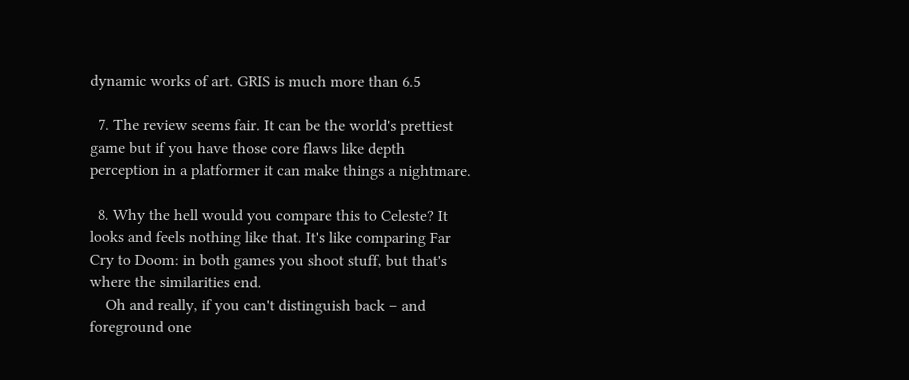dynamic works of art. GRIS is much more than 6.5

  7. The review seems fair. It can be the world's prettiest game but if you have those core flaws like depth perception in a platformer it can make things a nightmare.

  8. Why the hell would you compare this to Celeste? It looks and feels nothing like that. It's like comparing Far Cry to Doom: in both games you shoot stuff, but that's where the similarities end.
    Oh and really, if you can't distinguish back – and foreground one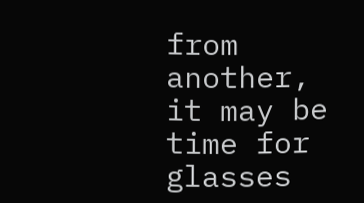from another, it may be time for glasses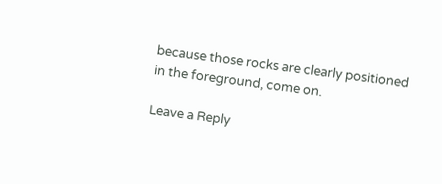because those rocks are clearly positioned in the foreground, come on.

Leave a Reply